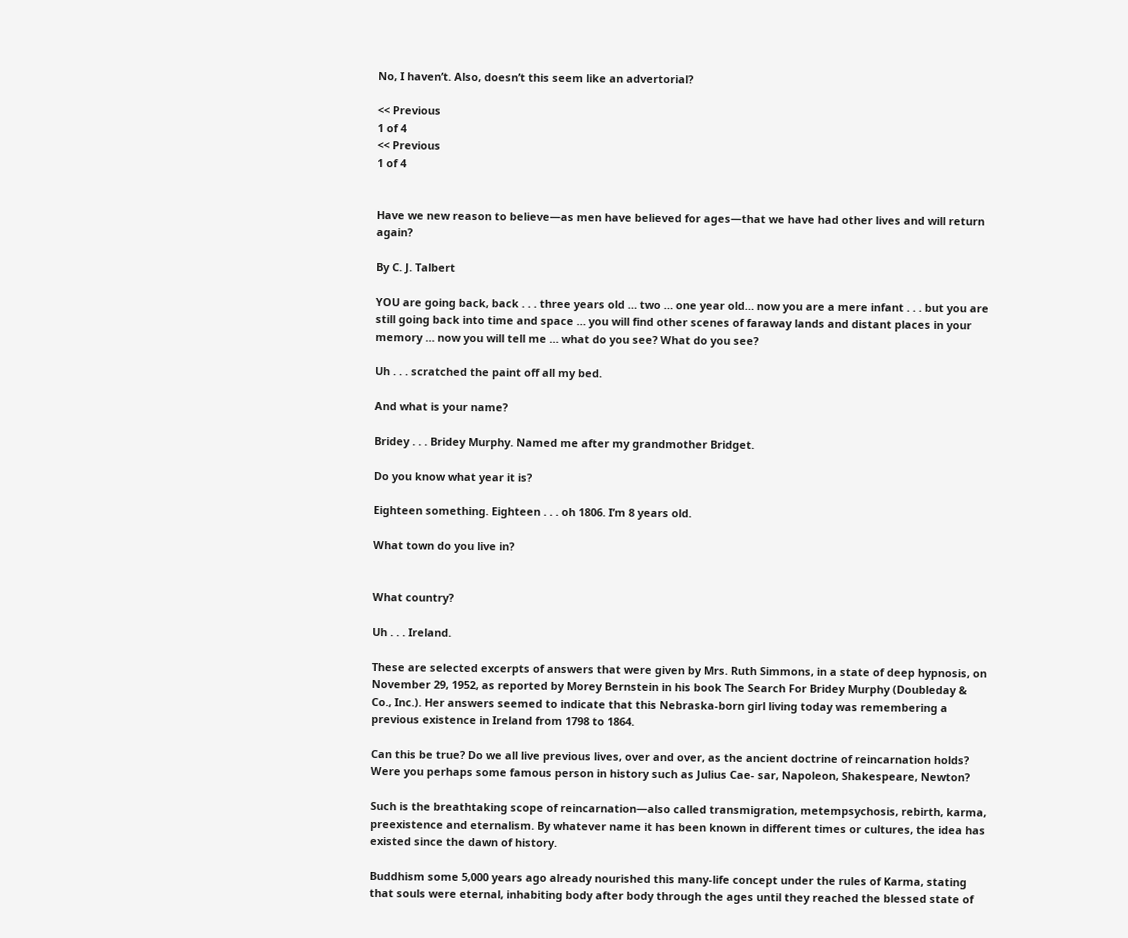No, I haven’t. Also, doesn’t this seem like an advertorial?

<< Previous
1 of 4
<< Previous
1 of 4


Have we new reason to believe—as men have believed for ages—that we have had other lives and will return again?

By C. J. Talbert

YOU are going back, back . . . three years old … two … one year old… now you are a mere infant . . . but you are still going back into time and space … you will find other scenes of faraway lands and distant places in your memory … now you will tell me … what do you see? What do you see?

Uh . . . scratched the paint off all my bed.

And what is your name?

Bridey . . . Bridey Murphy. Named me after my grandmother Bridget.

Do you know what year it is?

Eighteen something. Eighteen . . . oh 1806. I’m 8 years old.

What town do you live in?


What country?

Uh . . . Ireland.

These are selected excerpts of answers that were given by Mrs. Ruth Simmons, in a state of deep hypnosis, on November 29, 1952, as reported by Morey Bernstein in his book The Search For Bridey Murphy (Doubleday & Co., Inc.). Her answers seemed to indicate that this Nebraska-born girl living today was remembering a previous existence in Ireland from 1798 to 1864.

Can this be true? Do we all live previous lives, over and over, as the ancient doctrine of reincarnation holds? Were you perhaps some famous person in history such as Julius Cae- sar, Napoleon, Shakespeare, Newton?

Such is the breathtaking scope of reincarnation—also called transmigration, metempsychosis, rebirth, karma, preexistence and eternalism. By whatever name it has been known in different times or cultures, the idea has existed since the dawn of history.

Buddhism some 5,000 years ago already nourished this many-life concept under the rules of Karma, stating that souls were eternal, inhabiting body after body through the ages until they reached the blessed state of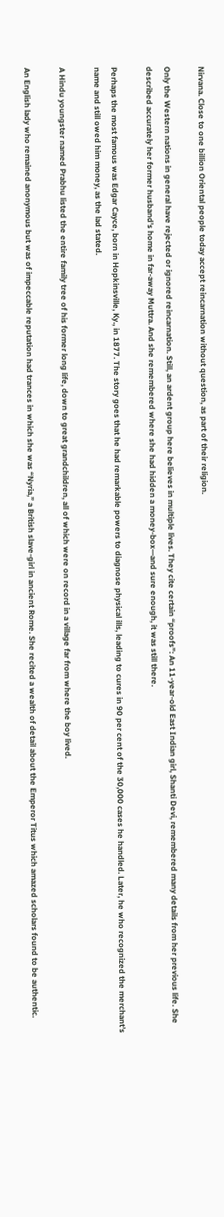Nirvana. Close to one billion Oriental people today accept reincarnation without question, as part of their religion.

Only the Western nations in general have rejected or ignored reincarnation. Still, an ardent group here believes in multiple lives. They cite certain “proofs”: An 11-year-old East Indian girl, Shanti Devi, remembered many details from her previous life. She described accurately her former husband’s home in far-away Muttra. And she remembered where she had hidden a money-box—and sure enough, it was still there.

Perhaps the most famous was Edgar Cayce, born in Hopkinsville, Ky., in 1877. The story goes that he had remarkable powers to diagnose physical ills, leading to cures in 90 per cent of the 30,000 cases he handled. Later, he who recognized the merchant’s name and still owed him money, as the lad stated.

A Hindu youngster named Prabhu listed the entire family tree of his former long life, down to great grandchildren, all of which were on record in a village far from where the boy lived.

An English lady who remained anonymous but was of impeccable reputation had trances in which she was “Nyria,” a British slave-girl in ancient Rome. She recited a wealth of detail about the Emperor Titus which amazed scholars found to be authentic.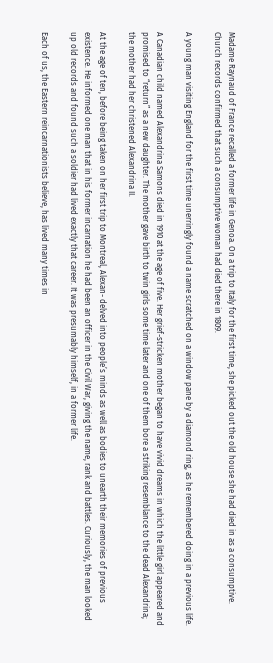Madame Raynaud of France recalled a former life in Genoa. On a trip to Italy for the first time, she picked out the old house she had died in as a consumptive. Church records confirmed that such a consumptive woman had died there in 1809.

A young man visiting England for the first time unerringly found a name scratched on a window pane by a diamond ring, as he remembered doing in a previous life.

A Canadian child named Alexandrina Samons died in 1910 at the age of five. Her grief-stricken mother began to have vivid dreams in which the little girl appeared and promised to “return” as a new daughter. The mother gave birth to twin girls some time later and one of them bore a striking resemblance to the dead Alexandrina; the mother had her christened Alexandrina II.

At the age of ten, before being taken on her first trip to Montreal, Alexan- delved into people’s minds as well as bodies to unearth their memories of previous existence. He informed one man that in his former incarnation he had been an officer in the Civil War, giving the name, rank and battles. Curiously, the man looked up old records and found such a soldier had lived exactly that career. It was presumably himself, in a former life.

Each of us, the Eastern reincarnationists believe, has lived many times in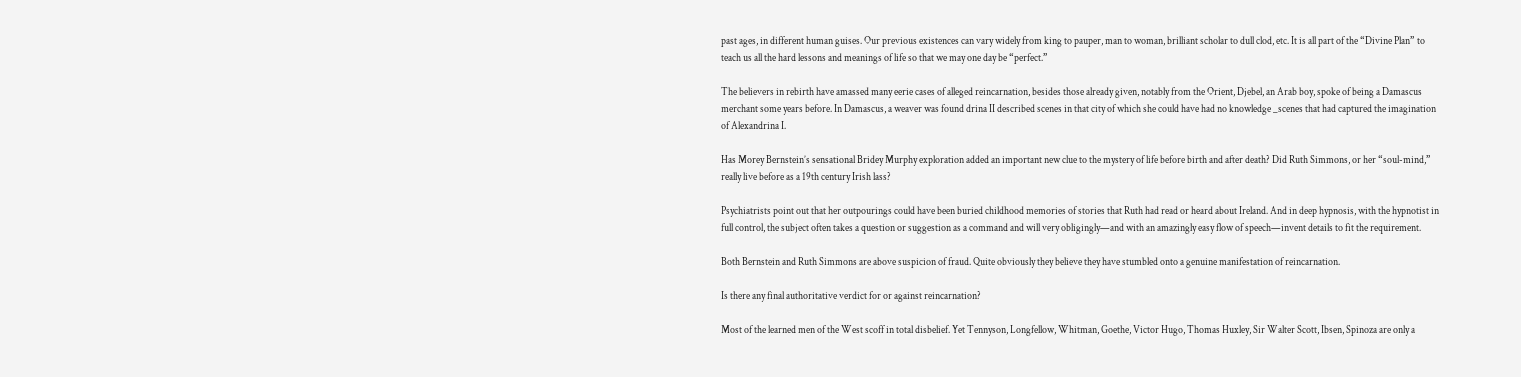past ages, in different human guises. Our previous existences can vary widely from king to pauper, man to woman, brilliant scholar to dull clod, etc. It is all part of the “Divine Plan” to teach us all the hard lessons and meanings of life so that we may one day be “perfect.”

The believers in rebirth have amassed many eerie cases of alleged reincarnation, besides those already given, notably from the Orient, Djebel, an Arab boy, spoke of being a Damascus merchant some years before. In Damascus, a weaver was found drina II described scenes in that city of which she could have had no knowledge _scenes that had captured the imagination of Alexandrina I.

Has Morey Bernstein’s sensational Bridey Murphy exploration added an important new clue to the mystery of life before birth and after death? Did Ruth Simmons, or her “soul-mind,” really live before as a 19th century Irish lass?

Psychiatrists point out that her outpourings could have been buried childhood memories of stories that Ruth had read or heard about Ireland. And in deep hypnosis, with the hypnotist in full control, the subject often takes a question or suggestion as a command and will very obligingly—and with an amazingly easy flow of speech—invent details to fit the requirement.

Both Bernstein and Ruth Simmons are above suspicion of fraud. Quite obviously they believe they have stumbled onto a genuine manifestation of reincarnation.

Is there any final authoritative verdict for or against reincarnation?

Most of the learned men of the West scoff in total disbelief. Yet Tennyson, Longfellow, Whitman, Goethe, Victor Hugo, Thomas Huxley, Sir Walter Scott, Ibsen, Spinoza are only a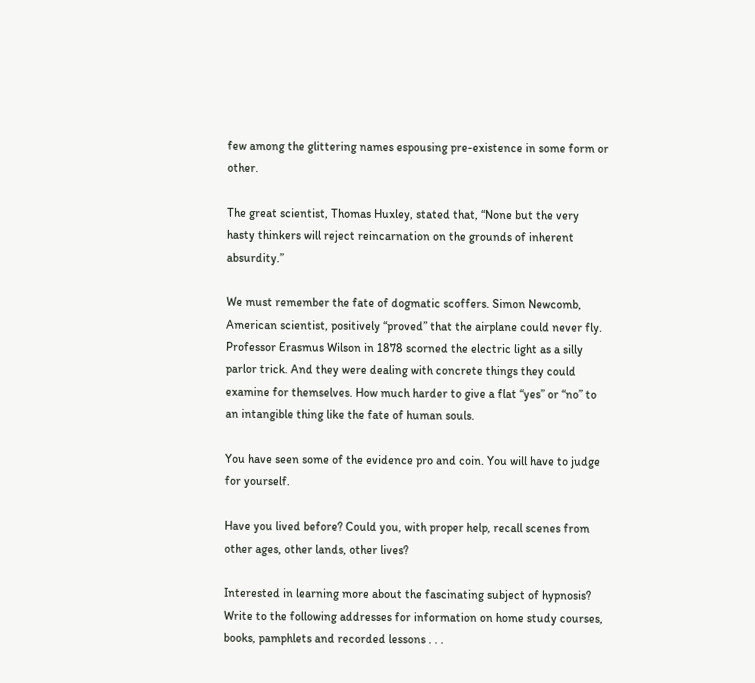few among the glittering names espousing pre-existence in some form or other.

The great scientist, Thomas Huxley, stated that, “None but the very hasty thinkers will reject reincarnation on the grounds of inherent absurdity.”

We must remember the fate of dogmatic scoffers. Simon Newcomb, American scientist, positively “proved” that the airplane could never fly. Professor Erasmus Wilson in 1878 scorned the electric light as a silly parlor trick. And they were dealing with concrete things they could examine for themselves. How much harder to give a flat “yes” or “no” to an intangible thing like the fate of human souls.

You have seen some of the evidence pro and coin. You will have to judge for yourself.

Have you lived before? Could you, with proper help, recall scenes from other ages, other lands, other lives?

Interested in learning more about the fascinating subject of hypnosis? Write to the following addresses for information on home study courses, books, pamphlets and recorded lessons . . .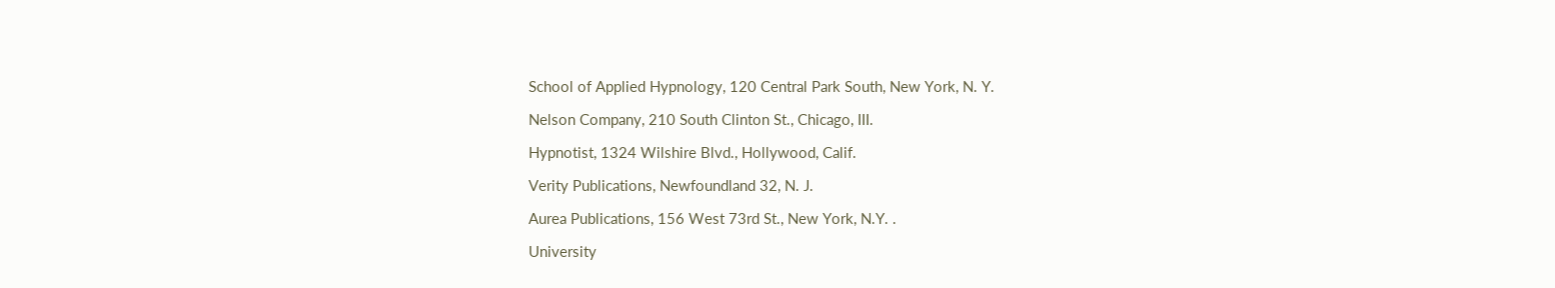School of Applied Hypnology, 120 Central Park South, New York, N. Y.

Nelson Company, 210 South Clinton St., Chicago, III.

Hypnotist, 1324 Wilshire Blvd., Hollywood, Calif.

Verity Publications, Newfoundland 32, N. J.

Aurea Publications, 156 West 73rd St., New York, N.Y. .

University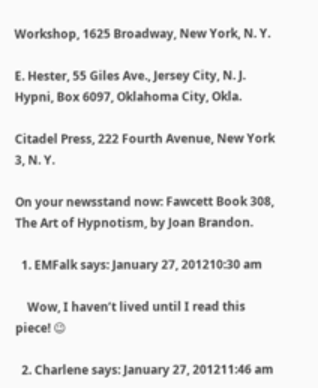Workshop, 1625 Broadway, New York, N. Y.

E. Hester, 55 Giles Ave., Jersey City, N. J. Hypni, Box 6097, Oklahoma City, Okla.

Citadel Press, 222 Fourth Avenue, New York 3, N. Y.

On your newsstand now: Fawcett Book 308, The Art of Hypnotism, by Joan Brandon.

  1. EMFalk says: January 27, 201210:30 am

    Wow, I haven’t lived until I read this piece! 😉

  2. Charlene says: January 27, 201211:46 am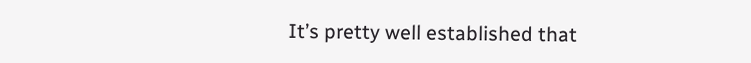It’s pretty well established that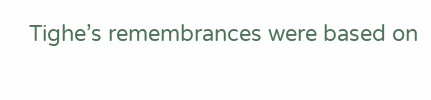Tighe’s remembrances were based on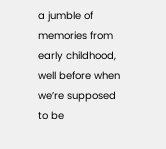a jumble of memories from early childhood, well before when we’re supposed to be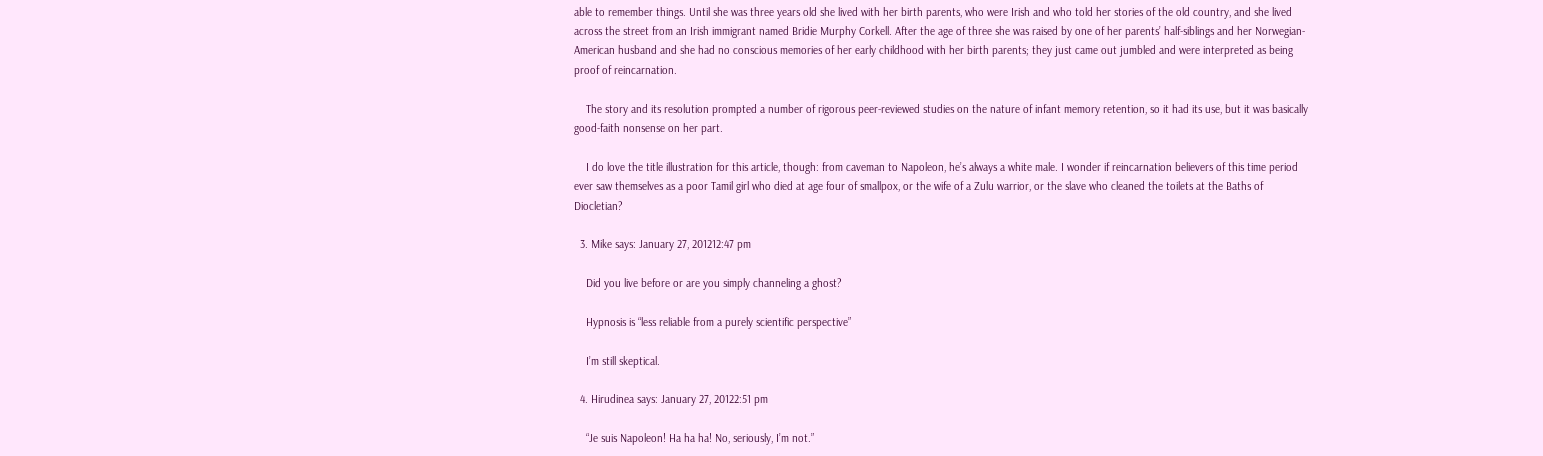able to remember things. Until she was three years old she lived with her birth parents, who were Irish and who told her stories of the old country, and she lived across the street from an Irish immigrant named Bridie Murphy Corkell. After the age of three she was raised by one of her parents’ half-siblings and her Norwegian-American husband and she had no conscious memories of her early childhood with her birth parents; they just came out jumbled and were interpreted as being proof of reincarnation.

    The story and its resolution prompted a number of rigorous peer-reviewed studies on the nature of infant memory retention, so it had its use, but it was basically good-faith nonsense on her part.

    I do love the title illustration for this article, though: from caveman to Napoleon, he’s always a white male. I wonder if reincarnation believers of this time period ever saw themselves as a poor Tamil girl who died at age four of smallpox, or the wife of a Zulu warrior, or the slave who cleaned the toilets at the Baths of Diocletian?

  3. Mike says: January 27, 201212:47 pm

    Did you live before or are you simply channeling a ghost?

    Hypnosis is “less reliable from a purely scientific perspective”

    I’m still skeptical.

  4. Hirudinea says: January 27, 20122:51 pm

    “Je suis Napoleon! Ha ha ha! No, seriously, I’m not.”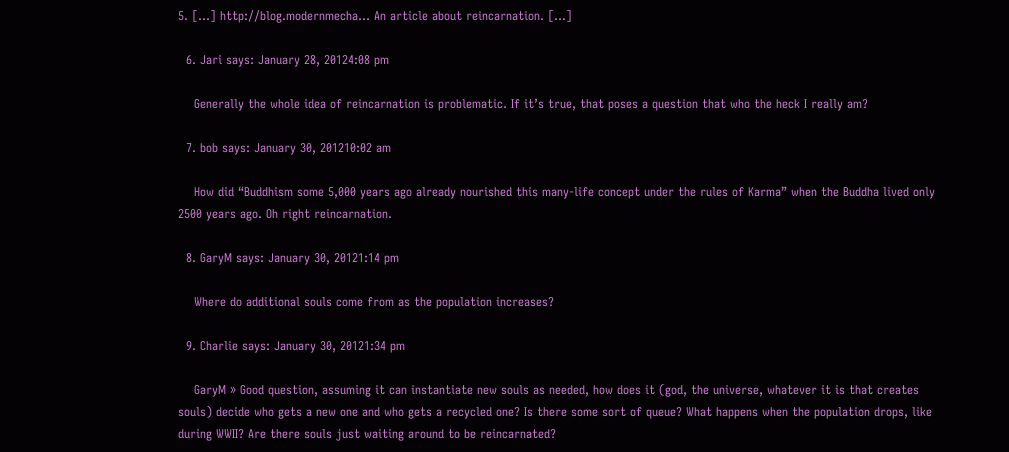5. […] http://blog.modernmecha… An article about reincarnation. […]

  6. Jari says: January 28, 20124:08 pm

    Generally the whole idea of reincarnation is problematic. If it’s true, that poses a question that who the heck I really am?

  7. bob says: January 30, 201210:02 am

    How did “Buddhism some 5,000 years ago already nourished this many-life concept under the rules of Karma” when the Buddha lived only 2500 years ago. Oh right reincarnation.

  8. GaryM says: January 30, 20121:14 pm

    Where do additional souls come from as the population increases?

  9. Charlie says: January 30, 20121:34 pm

    GaryM » Good question, assuming it can instantiate new souls as needed, how does it (god, the universe, whatever it is that creates souls) decide who gets a new one and who gets a recycled one? Is there some sort of queue? What happens when the population drops, like during WWII? Are there souls just waiting around to be reincarnated?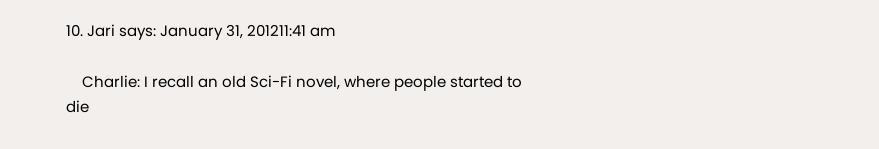10. Jari says: January 31, 201211:41 am

    Charlie: I recall an old Sci-Fi novel, where people started to die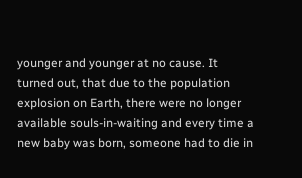younger and younger at no cause. It turned out, that due to the population explosion on Earth, there were no longer available souls-in-waiting and every time a new baby was born, someone had to die in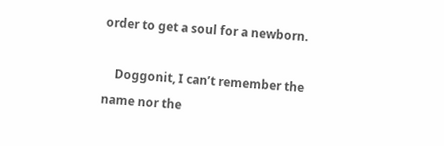order to get a soul for a newborn.

    Doggonit, I can’t remember the name nor the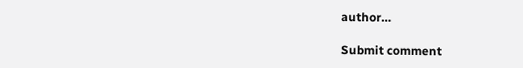author…

Submit comment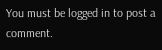You must be logged in to post a comment.